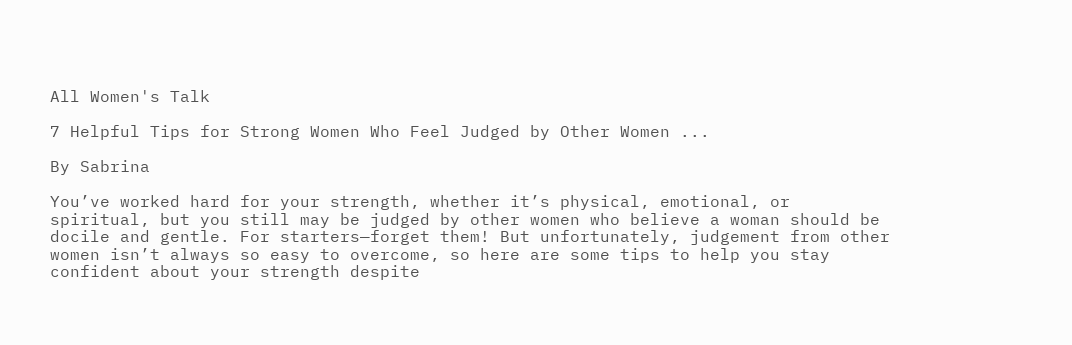All Women's Talk

7 Helpful Tips for Strong Women Who Feel Judged by Other Women ...

By Sabrina

You’ve worked hard for your strength, whether it’s physical, emotional, or spiritual, but you still may be judged by other women who believe a woman should be docile and gentle. For starters—forget them! But unfortunately, judgement from other women isn’t always so easy to overcome, so here are some tips to help you stay confident about your strength despite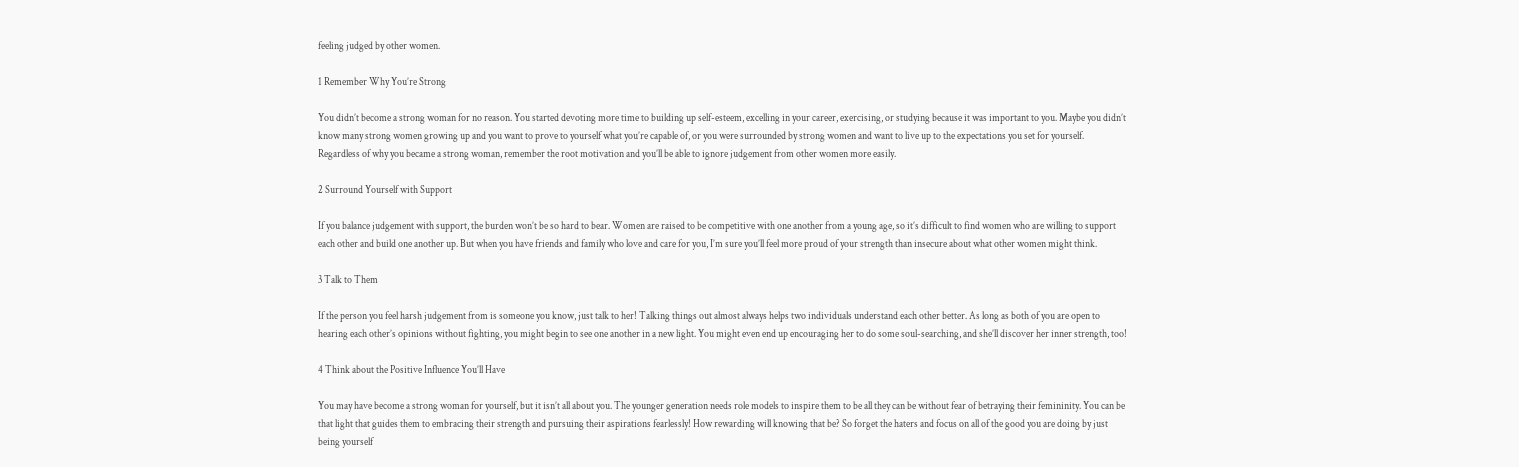feeling judged by other women.

1 Remember Why You’re Strong

You didn’t become a strong woman for no reason. You started devoting more time to building up self-esteem, excelling in your career, exercising, or studying because it was important to you. Maybe you didn’t know many strong women growing up and you want to prove to yourself what you’re capable of, or you were surrounded by strong women and want to live up to the expectations you set for yourself. Regardless of why you became a strong woman, remember the root motivation and you’ll be able to ignore judgement from other women more easily.

2 Surround Yourself with Support

If you balance judgement with support, the burden won’t be so hard to bear. Women are raised to be competitive with one another from a young age, so it’s difficult to find women who are willing to support each other and build one another up. But when you have friends and family who love and care for you, I’m sure you’ll feel more proud of your strength than insecure about what other women might think.

3 Talk to Them

If the person you feel harsh judgement from is someone you know, just talk to her! Talking things out almost always helps two individuals understand each other better. As long as both of you are open to hearing each other’s opinions without fighting, you might begin to see one another in a new light. You might even end up encouraging her to do some soul-searching, and she’ll discover her inner strength, too!

4 Think about the Positive Influence You’ll Have

You may have become a strong woman for yourself, but it isn’t all about you. The younger generation needs role models to inspire them to be all they can be without fear of betraying their femininity. You can be that light that guides them to embracing their strength and pursuing their aspirations fearlessly! How rewarding will knowing that be? So forget the haters and focus on all of the good you are doing by just being yourself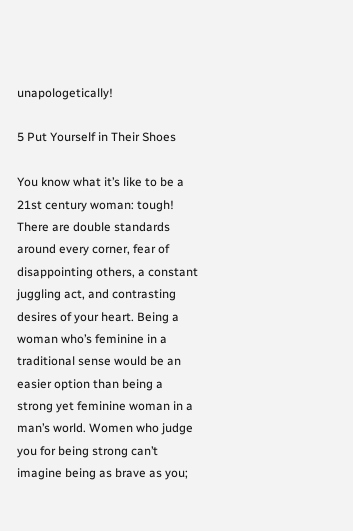unapologetically!

5 Put Yourself in Their Shoes

You know what it’s like to be a 21st century woman: tough! There are double standards around every corner, fear of disappointing others, a constant juggling act, and contrasting desires of your heart. Being a woman who’s feminine in a traditional sense would be an easier option than being a strong yet feminine woman in a man’s world. Women who judge you for being strong can’t imagine being as brave as you;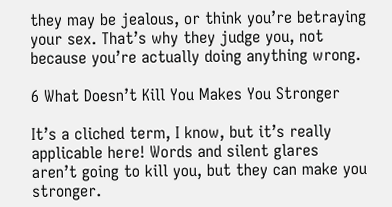they may be jealous, or think you’re betraying your sex. That’s why they judge you, not because you’re actually doing anything wrong.

6 What Doesn’t Kill You Makes You Stronger

It’s a cliched term, I know, but it’s really applicable here! Words and silent glares aren’t going to kill you, but they can make you stronger.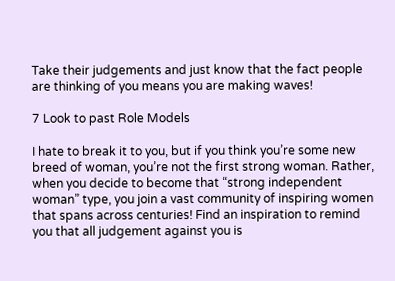Take their judgements and just know that the fact people are thinking of you means you are making waves!

7 Look to past Role Models

I hate to break it to you, but if you think you’re some new breed of woman, you’re not the first strong woman. Rather, when you decide to become that “strong independent woman” type, you join a vast community of inspiring women that spans across centuries! Find an inspiration to remind you that all judgement against you is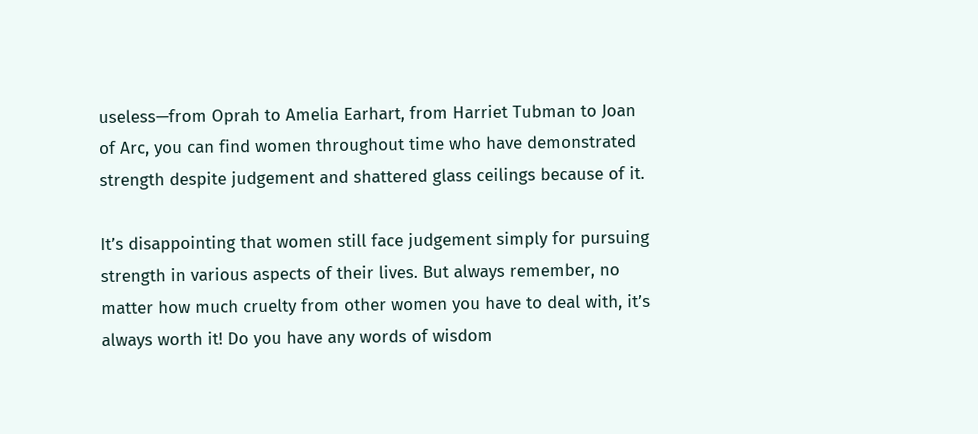useless—from Oprah to Amelia Earhart, from Harriet Tubman to Joan of Arc, you can find women throughout time who have demonstrated strength despite judgement and shattered glass ceilings because of it.

It’s disappointing that women still face judgement simply for pursuing strength in various aspects of their lives. But always remember, no matter how much cruelty from other women you have to deal with, it’s always worth it! Do you have any words of wisdom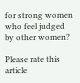for strong women who feel judged by other women?

Please rate this article